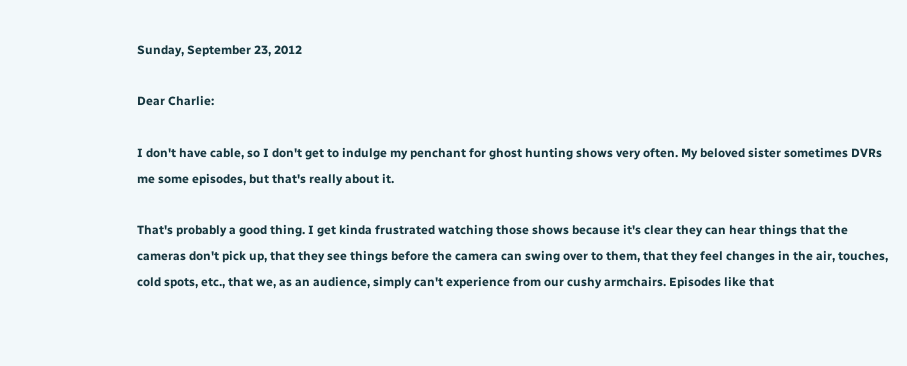Sunday, September 23, 2012

Dear Charlie:

I don't have cable, so I don't get to indulge my penchant for ghost hunting shows very often. My beloved sister sometimes DVRs me some episodes, but that's really about it.

That's probably a good thing. I get kinda frustrated watching those shows because it's clear they can hear things that the cameras don't pick up, that they see things before the camera can swing over to them, that they feel changes in the air, touches, cold spots, etc., that we, as an audience, simply can't experience from our cushy armchairs. Episodes like that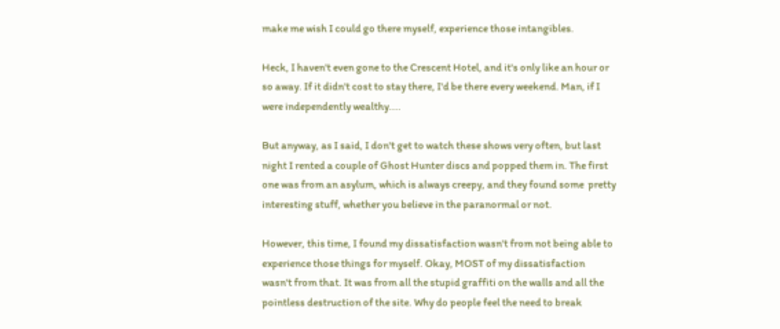make me wish I could go there myself, experience those intangibles.

Heck, I haven't even gone to the Crescent Hotel, and it's only like an hour or so away. If it didn't cost to stay there, I'd be there every weekend. Man, if I were independently wealthy....

But anyway, as I said, I don't get to watch these shows very often, but last night I rented a couple of Ghost Hunter discs and popped them in. The first one was from an asylum, which is always creepy, and they found some  pretty interesting stuff, whether you believe in the paranormal or not.

However, this time, I found my dissatisfaction wasn't from not being able to experience those things for myself. Okay, MOST of my dissatisfaction wasn't from that. It was from all the stupid graffiti on the walls and all the pointless destruction of the site. Why do people feel the need to break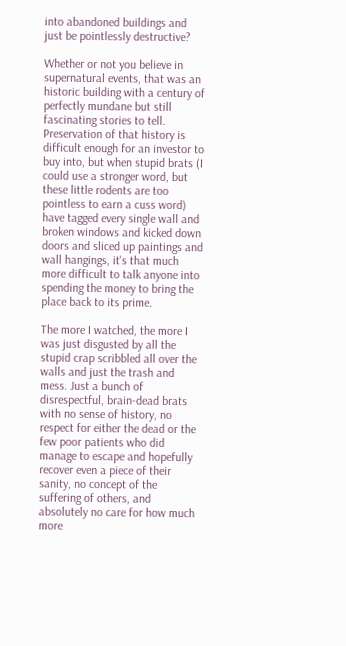into abandoned buildings and just be pointlessly destructive?

Whether or not you believe in supernatural events, that was an historic building with a century of perfectly mundane but still fascinating stories to tell. Preservation of that history is difficult enough for an investor to buy into, but when stupid brats (I could use a stronger word, but these little rodents are too pointless to earn a cuss word) have tagged every single wall and broken windows and kicked down doors and sliced up paintings and wall hangings, it's that much more difficult to talk anyone into spending the money to bring the place back to its prime.

The more I watched, the more I was just disgusted by all the stupid crap scribbled all over the walls and just the trash and mess. Just a bunch of disrespectful, brain-dead brats with no sense of history, no respect for either the dead or the few poor patients who did manage to escape and hopefully recover even a piece of their sanity, no concept of the suffering of others, and absolutely no care for how much more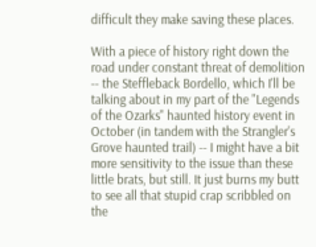difficult they make saving these places.

With a piece of history right down the road under constant threat of demolition -- the Steffleback Bordello, which I'll be talking about in my part of the "Legends of the Ozarks" haunted history event in October (in tandem with the Strangler's Grove haunted trail) -- I might have a bit more sensitivity to the issue than these little brats, but still. It just burns my butt to see all that stupid crap scribbled on the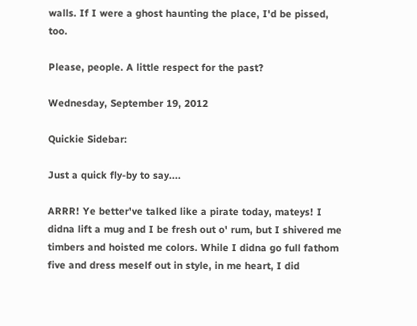walls. If I were a ghost haunting the place, I'd be pissed, too.

Please, people. A little respect for the past?

Wednesday, September 19, 2012

Quickie Sidebar:

Just a quick fly-by to say....

ARRR! Ye better've talked like a pirate today, mateys! I didna lift a mug and I be fresh out o' rum, but I shivered me timbers and hoisted me colors. While I didna go full fathom five and dress meself out in style, in me heart, I did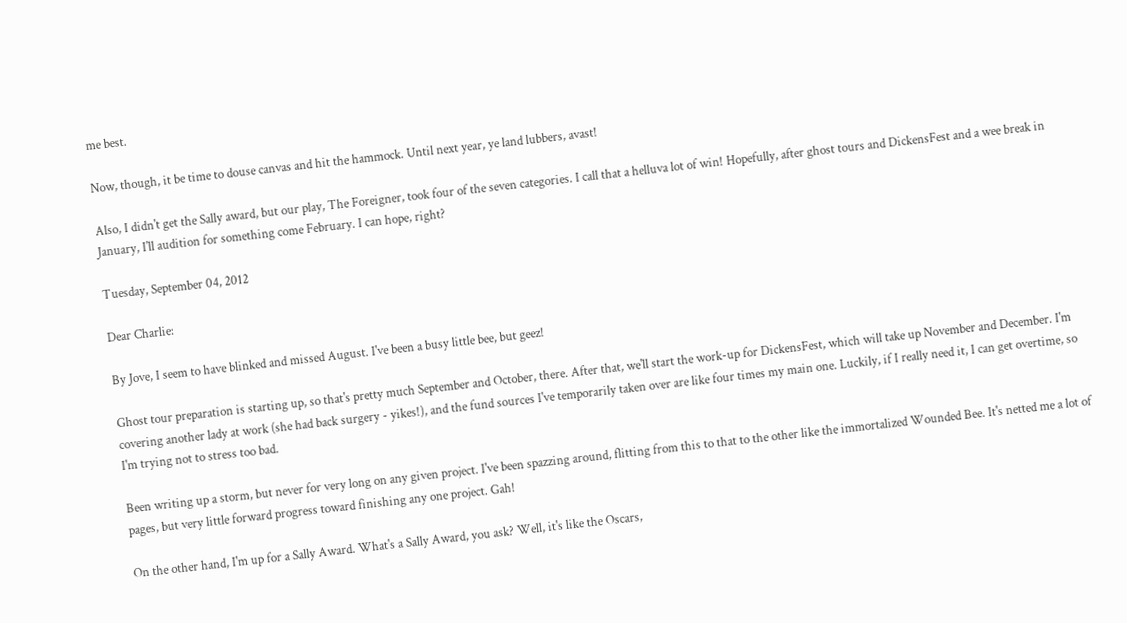me best.

Now, though, it be time to douse canvas and hit the hammock. Until next year, ye land lubbers, avast!

Also, I didn't get the Sally award, but our play, The Foreigner, took four of the seven categories. I call that a helluva lot of win! Hopefully, after ghost tours and DickensFest and a wee break in January, I'll audition for something come February. I can hope, right?

Tuesday, September 04, 2012

Dear Charlie:

By Jove, I seem to have blinked and missed August. I've been a busy little bee, but geez!

Ghost tour preparation is starting up, so that's pretty much September and October, there. After that, we'll start the work-up for DickensFest, which will take up November and December. I'm covering another lady at work (she had back surgery - yikes!), and the fund sources I've temporarily taken over are like four times my main one. Luckily, if I really need it, I can get overtime, so I'm trying not to stress too bad.

Been writing up a storm, but never for very long on any given project. I've been spazzing around, flitting from this to that to the other like the immortalized Wounded Bee. It's netted me a lot of pages, but very little forward progress toward finishing any one project. Gah!

On the other hand, I'm up for a Sally Award. What's a Sally Award, you ask? Well, it's like the Oscars,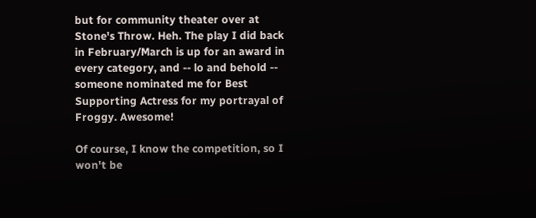but for community theater over at Stone's Throw. Heh. The play I did back in February/March is up for an award in every category, and -- lo and behold -- someone nominated me for Best Supporting Actress for my portrayal of Froggy. Awesome!

Of course, I know the competition, so I won't be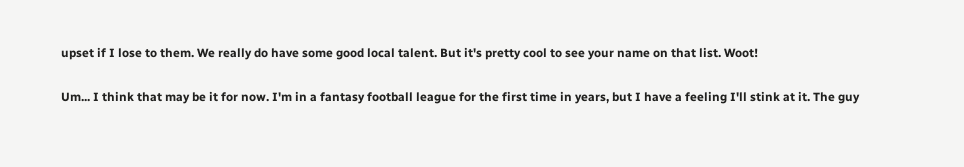upset if I lose to them. We really do have some good local talent. But it's pretty cool to see your name on that list. Woot!

Um... I think that may be it for now. I'm in a fantasy football league for the first time in years, but I have a feeling I'll stink at it. The guy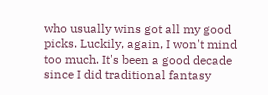who usually wins got all my good picks. Luckily, again, I won't mind too much. It's been a good decade since I did traditional fantasy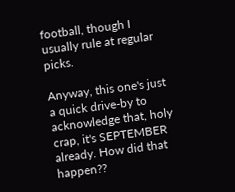football, though I usually rule at regular picks.

Anyway, this one's just a quick drive-by to acknowledge that, holy crap, it's SEPTEMBER already. How did that happen??